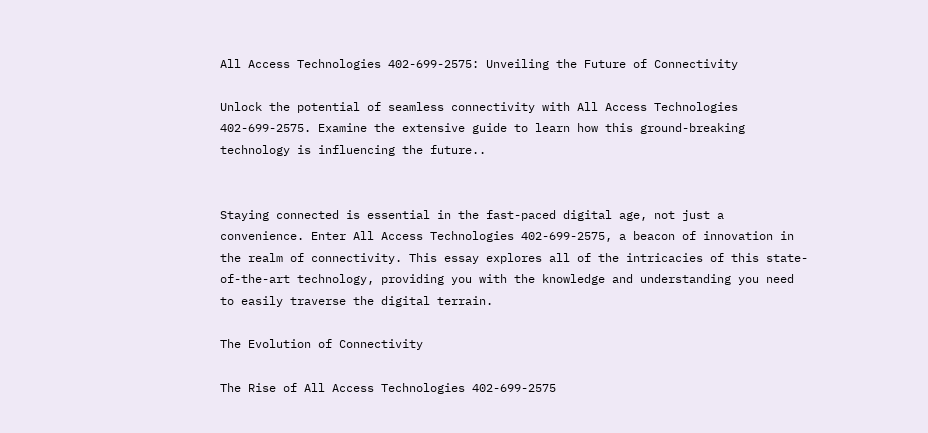All Access Technologies 402-699-2575: Unveiling the Future of Connectivity

Unlock the potential of seamless connectivity with All Access Technologies 402-699-2575. Examine the extensive guide to learn how this ground-breaking technology is influencing the future..


Staying connected is essential in the fast-paced digital age, not just a convenience. Enter All Access Technologies 402-699-2575, a beacon of innovation in the realm of connectivity. This essay explores all of the intricacies of this state-of-the-art technology, providing you with the knowledge and understanding you need to easily traverse the digital terrain.

The Evolution of Connectivity

The Rise of All Access Technologies 402-699-2575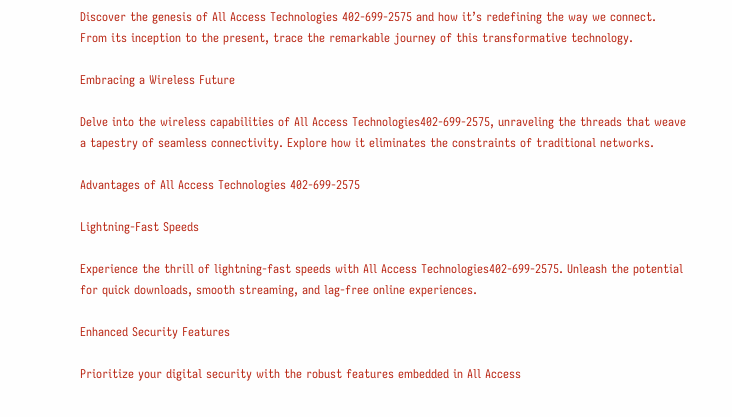Discover the genesis of All Access Technologies 402-699-2575 and how it’s redefining the way we connect. From its inception to the present, trace the remarkable journey of this transformative technology.

Embracing a Wireless Future

Delve into the wireless capabilities of All Access Technologies402-699-2575, unraveling the threads that weave a tapestry of seamless connectivity. Explore how it eliminates the constraints of traditional networks.

Advantages of All Access Technologies 402-699-2575

Lightning-Fast Speeds

Experience the thrill of lightning-fast speeds with All Access Technologies402-699-2575. Unleash the potential for quick downloads, smooth streaming, and lag-free online experiences.

Enhanced Security Features

Prioritize your digital security with the robust features embedded in All Access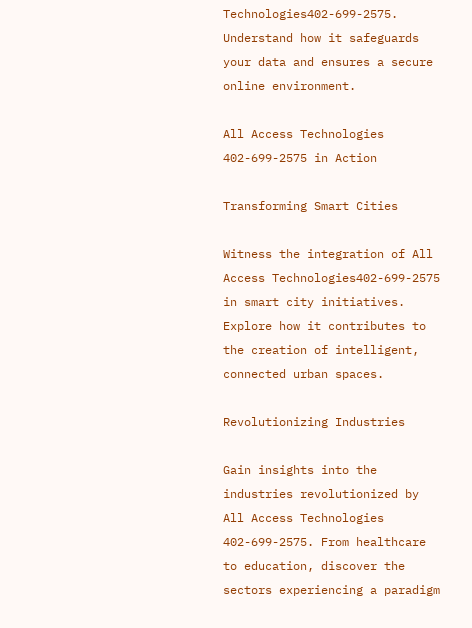Technologies402-699-2575. Understand how it safeguards your data and ensures a secure online environment.

All Access Technologies 402-699-2575 in Action

Transforming Smart Cities

Witness the integration of All Access Technologies402-699-2575 in smart city initiatives. Explore how it contributes to the creation of intelligent, connected urban spaces.

Revolutionizing Industries

Gain insights into the industries revolutionized by All Access Technologies 402-699-2575. From healthcare to education, discover the sectors experiencing a paradigm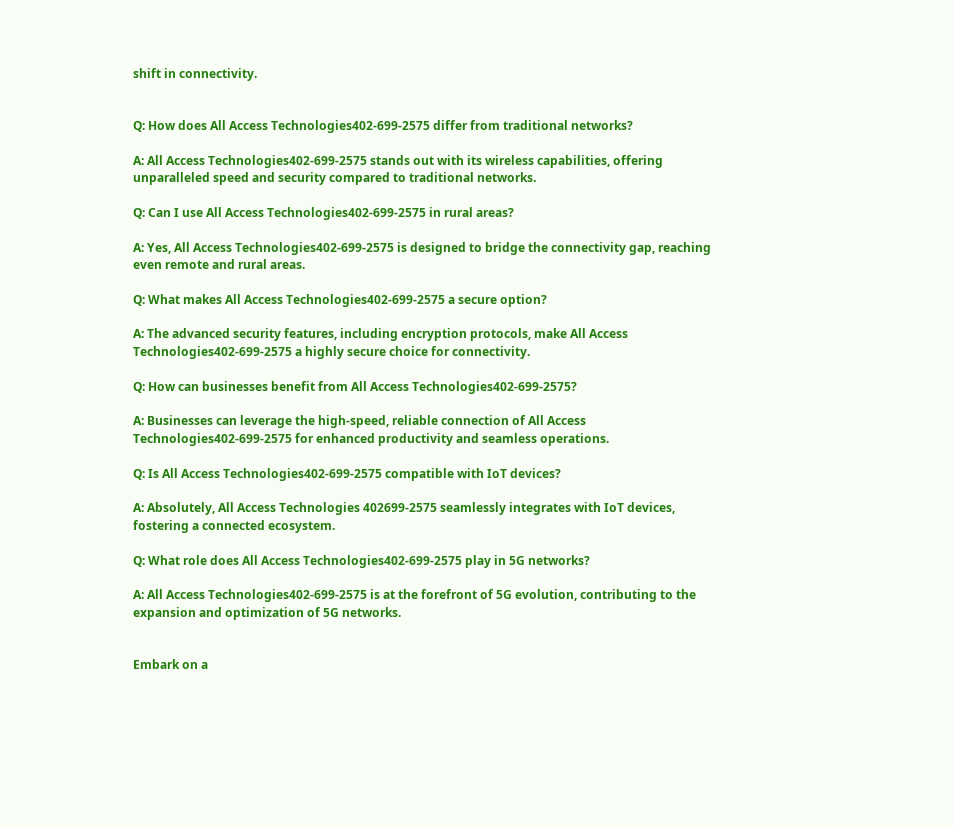shift in connectivity.


Q: How does All Access Technologies402-699-2575 differ from traditional networks?

A: All Access Technologies402-699-2575 stands out with its wireless capabilities, offering unparalleled speed and security compared to traditional networks.

Q: Can I use All Access Technologies402-699-2575 in rural areas?

A: Yes, All Access Technologies402-699-2575 is designed to bridge the connectivity gap, reaching even remote and rural areas.

Q: What makes All Access Technologies402-699-2575 a secure option?

A: The advanced security features, including encryption protocols, make All Access Technologies402-699-2575 a highly secure choice for connectivity.

Q: How can businesses benefit from All Access Technologies402-699-2575?

A: Businesses can leverage the high-speed, reliable connection of All Access Technologies402-699-2575 for enhanced productivity and seamless operations.

Q: Is All Access Technologies402-699-2575 compatible with IoT devices?

A: Absolutely, All Access Technologies 402699-2575 seamlessly integrates with IoT devices, fostering a connected ecosystem.

Q: What role does All Access Technologies402-699-2575 play in 5G networks?

A: All Access Technologies402-699-2575 is at the forefront of 5G evolution, contributing to the expansion and optimization of 5G networks.


Embark on a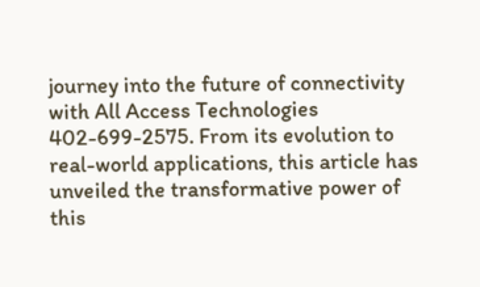journey into the future of connectivity with All Access Technologies 402-699-2575. From its evolution to real-world applications, this article has unveiled the transformative power of this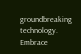groundbreaking technology. Embrace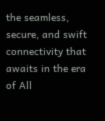the seamless, secure, and swift connectivity that awaits in the era of All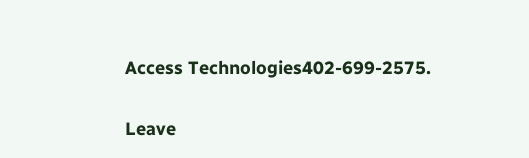Access Technologies402-699-2575.

Leave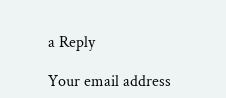a Reply

Your email address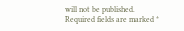will not be published. Required fields are marked *